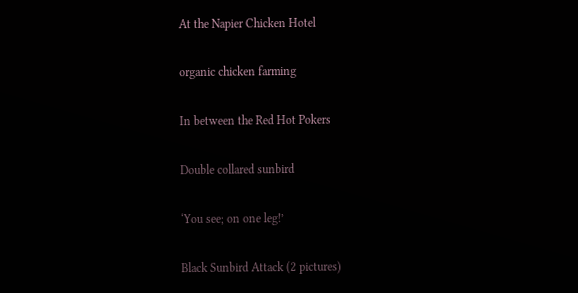At the Napier Chicken Hotel

organic chicken farming

In between the Red Hot Pokers

Double collared sunbird

‘You see; on one leg!’

Black Sunbird Attack (2 pictures)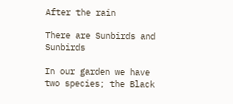After the rain

There are Sunbirds and Sunbirds

In our garden we have two species; the Black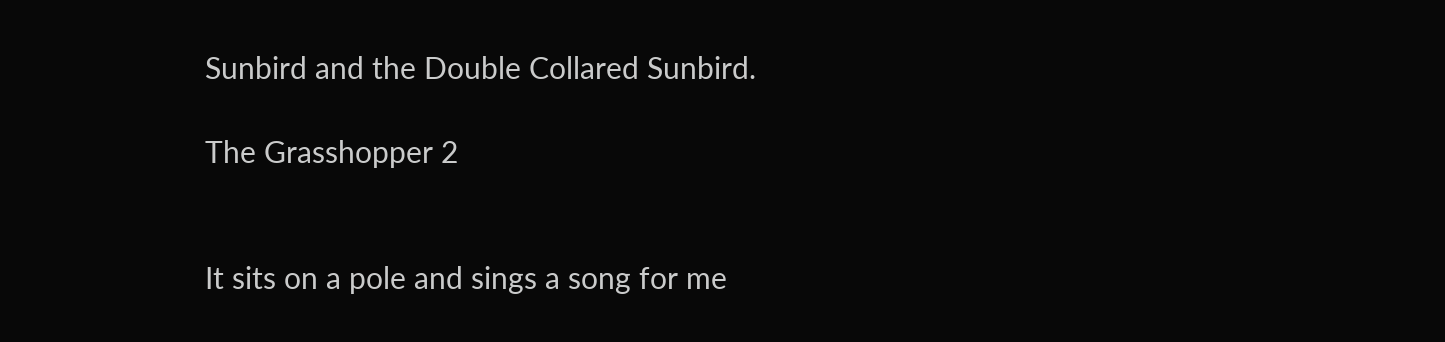Sunbird and the Double Collared Sunbird.

The Grasshopper 2


It sits on a pole and sings a song for me